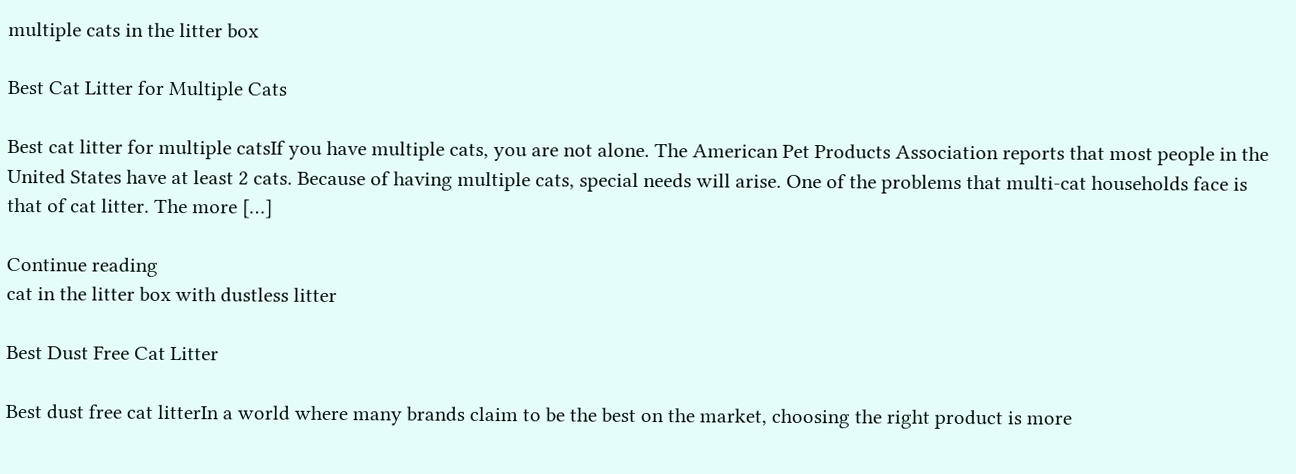multiple cats in the litter box

Best Cat Litter for Multiple Cats

Best cat litter for multiple catsIf you have multiple cats, you are not alone. The American Pet Products Association reports that most people in the United States have at least 2 cats. Because of having multiple cats, special needs will arise. One of the problems that multi-cat households face is that of cat litter. The more […]

Continue reading
cat in the litter box with dustless litter

Best Dust Free Cat Litter

Best dust free cat litterIn a world where many brands claim to be the best on the market, choosing the right product is more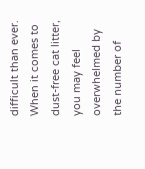difficult than ever. When it comes to dust-free cat litter, you may feel overwhelmed by the number of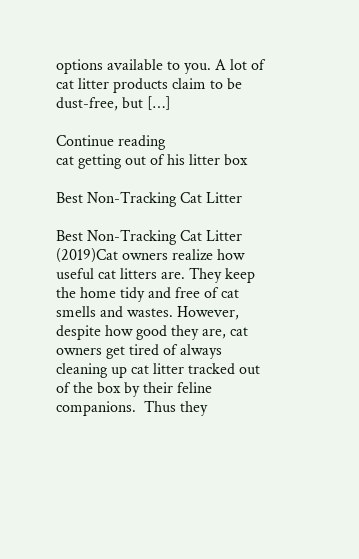options available to you. A lot of cat litter products claim to be dust-free, but […]

Continue reading
cat getting out of his litter box

Best Non-Tracking Cat Litter

Best Non-Tracking Cat Litter (2019)Cat owners realize how useful cat litters are. They keep the home tidy and free of cat smells and wastes. However, despite how good they are, cat owners get tired of always cleaning up cat litter tracked out of the box by their feline companions.  Thus they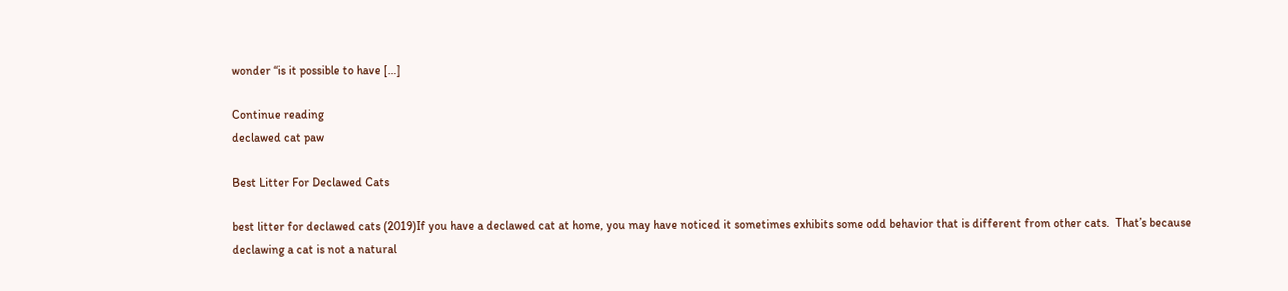wonder “is it possible to have […]

Continue reading
declawed cat paw

Best Litter For Declawed Cats

best litter for declawed cats (2019)If you have a declawed cat at home, you may have noticed it sometimes exhibits some odd behavior that is different from other cats.  That’s because declawing a cat is not a natural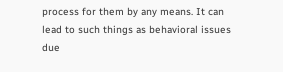process for them by any means. It can lead to such things as behavioral issues due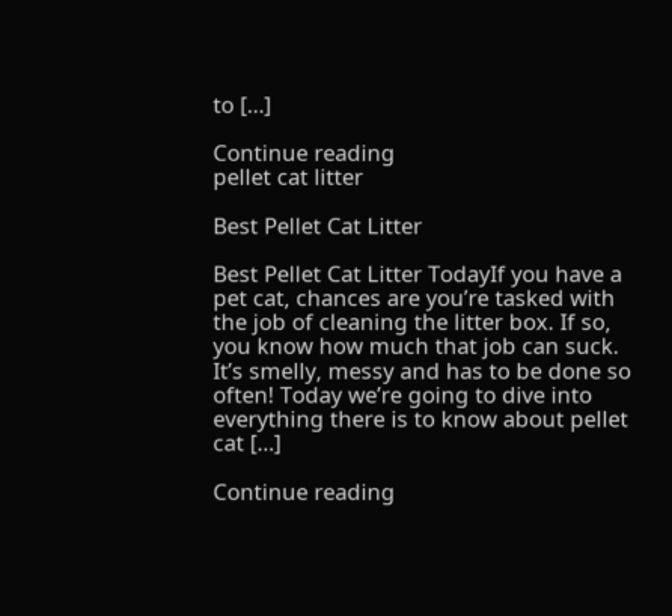to […]

Continue reading
pellet cat litter

Best Pellet Cat Litter

Best Pellet Cat Litter TodayIf you have a pet cat, chances are you’re tasked with the job of cleaning the litter box. If so, you know how much that job can suck. It’s smelly, messy and has to be done so often! Today we’re going to dive into everything there is to know about pellet cat […]

Continue reading